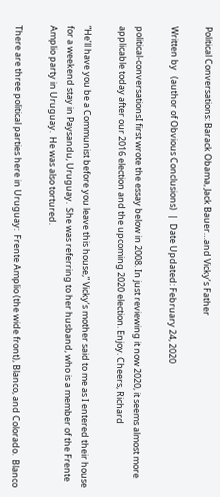Political Conversations: Barack Obama, Jack Bauer…and Vicky’s Father

Written by   (author of Obvious Conclusions)  |  Date Updated: February 24, 2020

political-conversationsI first wrote the essay below in 2008. In just reviewing it now 2020, it seems almost more applicable today after our 2016 election and the upcoming 2020 election. Enjoy. Cheers, Richard

“He’ll have you be a Communist before you leave this house,” Vicky’s mother said to me as I entered their house for a weekend stay in Paysandu, Uruguay.  She was referring to her husband, who is a member of the Frente Amplio party in Uruguay.  He was also tortured.

There are three political parties here in Uruguay:  Frente Amplio (the wide front), Blanco, and Colorado.  Blanco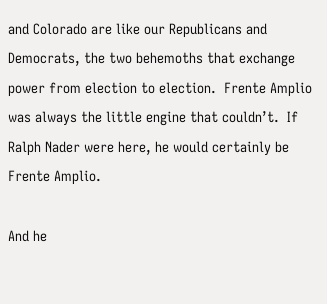and Colorado are like our Republicans and Democrats, the two behemoths that exchange power from election to election.  Frente Amplio was always the little engine that couldn’t.  If Ralph Nader were here, he would certainly be Frente Amplio.

And he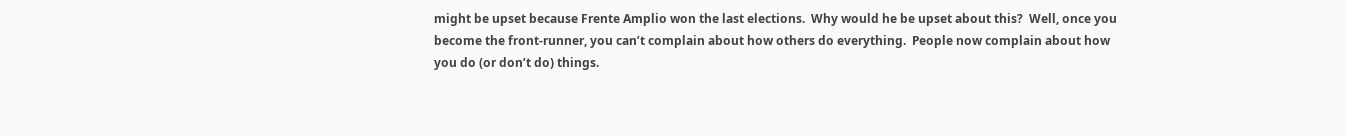might be upset because Frente Amplio won the last elections.  Why would he be upset about this?  Well, once you become the front-runner, you can’t complain about how others do everything.  People now complain about how you do (or don’t do) things.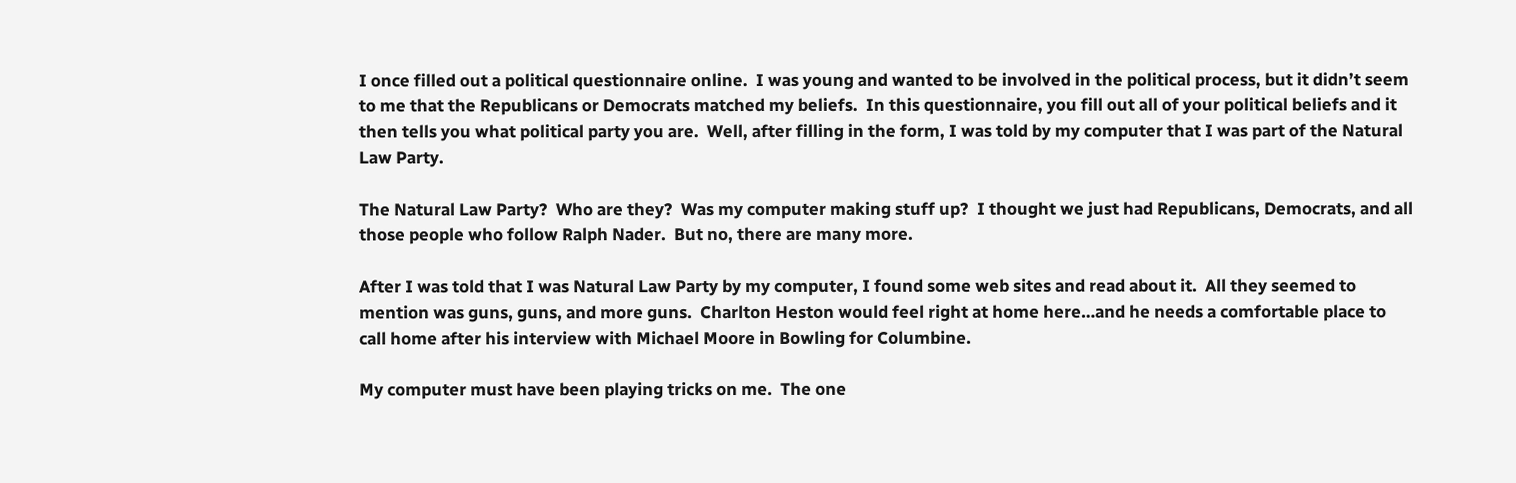I once filled out a political questionnaire online.  I was young and wanted to be involved in the political process, but it didn’t seem to me that the Republicans or Democrats matched my beliefs.  In this questionnaire, you fill out all of your political beliefs and it then tells you what political party you are.  Well, after filling in the form, I was told by my computer that I was part of the Natural Law Party.

The Natural Law Party?  Who are they?  Was my computer making stuff up?  I thought we just had Republicans, Democrats, and all those people who follow Ralph Nader.  But no, there are many more.

After I was told that I was Natural Law Party by my computer, I found some web sites and read about it.  All they seemed to mention was guns, guns, and more guns.  Charlton Heston would feel right at home here…and he needs a comfortable place to call home after his interview with Michael Moore in Bowling for Columbine.

My computer must have been playing tricks on me.  The one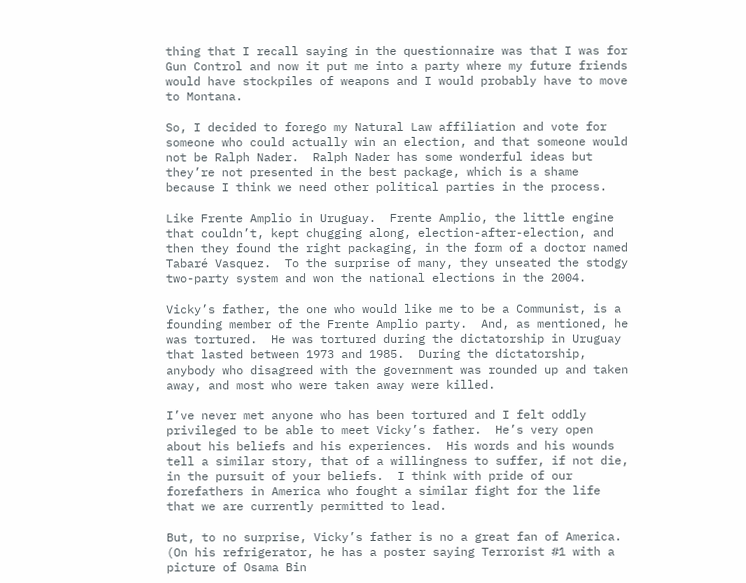thing that I recall saying in the questionnaire was that I was for Gun Control and now it put me into a party where my future friends would have stockpiles of weapons and I would probably have to move to Montana.

So, I decided to forego my Natural Law affiliation and vote for someone who could actually win an election, and that someone would not be Ralph Nader.  Ralph Nader has some wonderful ideas but they’re not presented in the best package, which is a shame because I think we need other political parties in the process.

Like Frente Amplio in Uruguay.  Frente Amplio, the little engine that couldn’t, kept chugging along, election-after-election, and then they found the right packaging, in the form of a doctor named Tabaré Vasquez.  To the surprise of many, they unseated the stodgy two-party system and won the national elections in the 2004.

Vicky’s father, the one who would like me to be a Communist, is a founding member of the Frente Amplio party.  And, as mentioned, he was tortured.  He was tortured during the dictatorship in Uruguay that lasted between 1973 and 1985.  During the dictatorship, anybody who disagreed with the government was rounded up and taken away, and most who were taken away were killed.

I’ve never met anyone who has been tortured and I felt oddly privileged to be able to meet Vicky’s father.  He’s very open about his beliefs and his experiences.  His words and his wounds tell a similar story, that of a willingness to suffer, if not die, in the pursuit of your beliefs.  I think with pride of our forefathers in America who fought a similar fight for the life that we are currently permitted to lead.

But, to no surprise, Vicky’s father is no a great fan of America.  (On his refrigerator, he has a poster saying Terrorist #1 with a picture of Osama Bin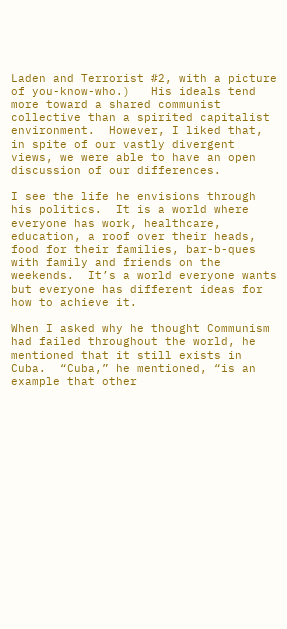Laden and Terrorist #2, with a picture of you-know-who.)   His ideals tend more toward a shared communist collective than a spirited capitalist environment.  However, I liked that, in spite of our vastly divergent views, we were able to have an open discussion of our differences.

I see the life he envisions through his politics.  It is a world where everyone has work, healthcare, education, a roof over their heads, food for their families, bar-b-ques with family and friends on the weekends.  It’s a world everyone wants but everyone has different ideas for how to achieve it.

When I asked why he thought Communism had failed throughout the world, he mentioned that it still exists in Cuba.  “Cuba,” he mentioned, “is an example that other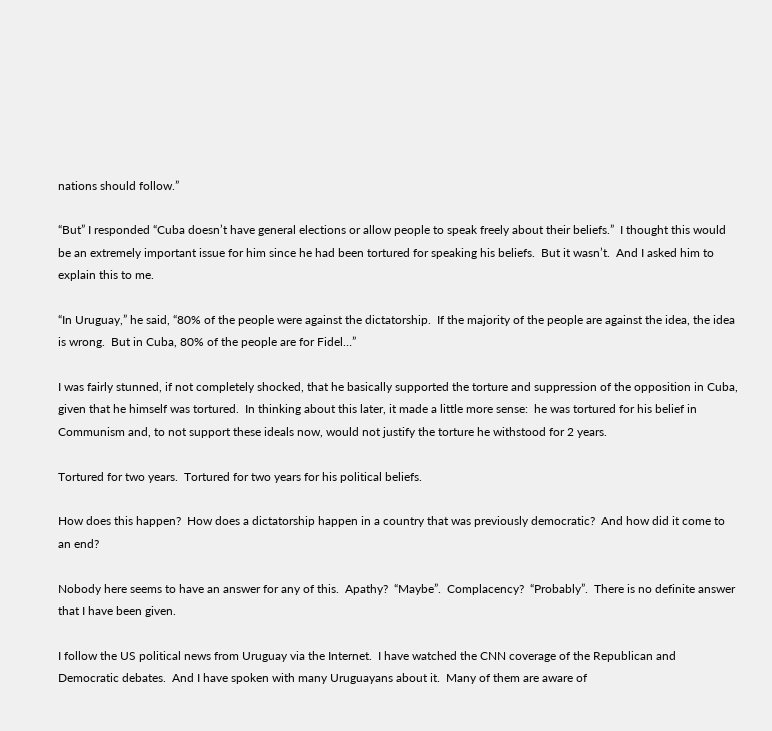nations should follow.”

“But” I responded “Cuba doesn’t have general elections or allow people to speak freely about their beliefs.”  I thought this would be an extremely important issue for him since he had been tortured for speaking his beliefs.  But it wasn’t.  And I asked him to explain this to me.

“In Uruguay,” he said, “80% of the people were against the dictatorship.  If the majority of the people are against the idea, the idea is wrong.  But in Cuba, 80% of the people are for Fidel…”

I was fairly stunned, if not completely shocked, that he basically supported the torture and suppression of the opposition in Cuba, given that he himself was tortured.  In thinking about this later, it made a little more sense:  he was tortured for his belief in Communism and, to not support these ideals now, would not justify the torture he withstood for 2 years.

Tortured for two years.  Tortured for two years for his political beliefs.

How does this happen?  How does a dictatorship happen in a country that was previously democratic?  And how did it come to an end?

Nobody here seems to have an answer for any of this.  Apathy?  “Maybe”.  Complacency?  “Probably”.  There is no definite answer that I have been given.

I follow the US political news from Uruguay via the Internet.  I have watched the CNN coverage of the Republican and Democratic debates.  And I have spoken with many Uruguayans about it.  Many of them are aware of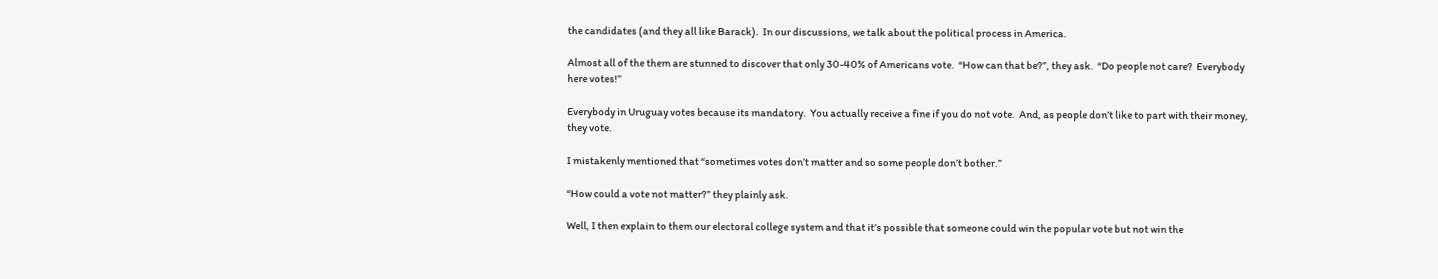the candidates (and they all like Barack).  In our discussions, we talk about the political process in America.

Almost all of the them are stunned to discover that only 30-40% of Americans vote.  “How can that be?”, they ask.  “Do people not care?  Everybody here votes!”

Everybody in Uruguay votes because its mandatory.  You actually receive a fine if you do not vote.  And, as people don’t like to part with their money, they vote.

I mistakenly mentioned that “sometimes votes don’t matter and so some people don’t bother.”

“How could a vote not matter?” they plainly ask.

Well, I then explain to them our electoral college system and that it’s possible that someone could win the popular vote but not win the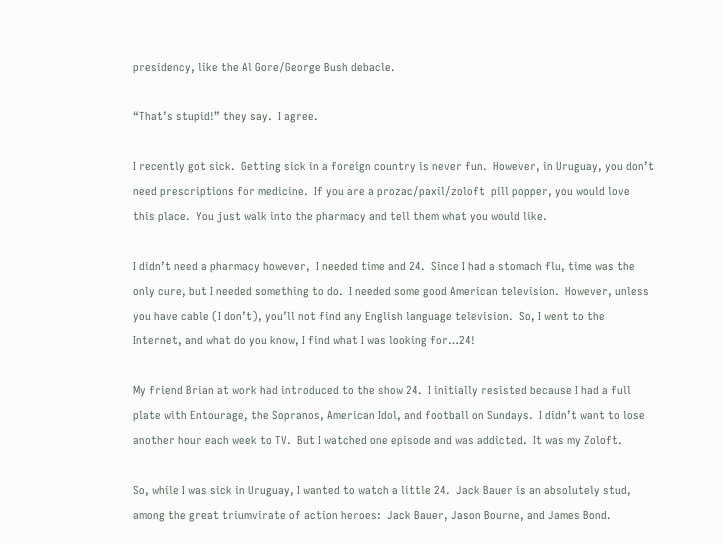presidency, like the Al Gore/George Bush debacle.

“That’s stupid!” they say.  I agree.

I recently got sick.  Getting sick in a foreign country is never fun.  However, in Uruguay, you don’t need prescriptions for medicine.  If you are a prozac/paxil/zoloft  pill popper, you would love this place.  You just walk into the pharmacy and tell them what you would like.

I didn’t need a pharmacy however,  I needed time and 24.  Since I had a stomach flu, time was the only cure, but I needed something to do.  I needed some good American television.  However, unless you have cable (I don’t), you’ll not find any English language television.  So, I went to the Internet, and what do you know, I find what I was looking for…24!

My friend Brian at work had introduced to the show 24.  I initially resisted because I had a full plate with Entourage, the Sopranos, American Idol, and football on Sundays.  I didn’t want to lose another hour each week to TV.  But I watched one episode and was addicted.  It was my Zoloft.

So, while I was sick in Uruguay, I wanted to watch a little 24.  Jack Bauer is an absolutely stud, among the great triumvirate of action heroes:  Jack Bauer, Jason Bourne, and James Bond.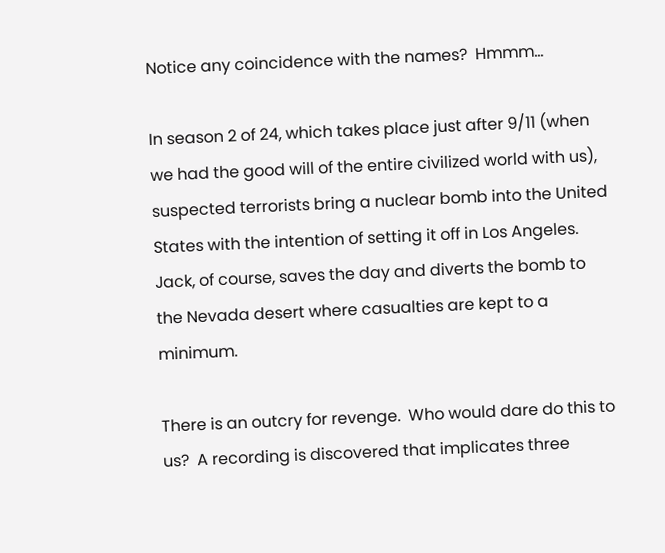Notice any coincidence with the names?  Hmmm…

In season 2 of 24, which takes place just after 9/11 (when we had the good will of the entire civilized world with us), suspected terrorists bring a nuclear bomb into the United States with the intention of setting it off in Los Angeles.  Jack, of course, saves the day and diverts the bomb to the Nevada desert where casualties are kept to a minimum.

There is an outcry for revenge.  Who would dare do this to us?  A recording is discovered that implicates three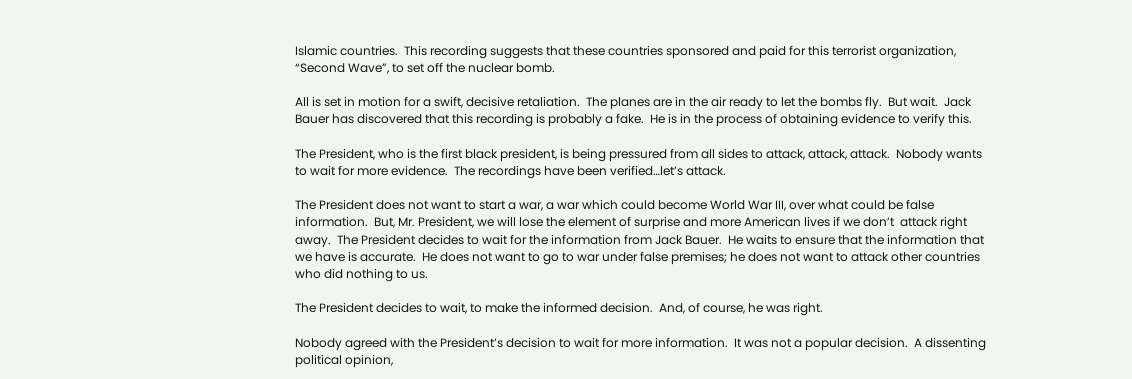Islamic countries.  This recording suggests that these countries sponsored and paid for this terrorist organization, “Second Wave”, to set off the nuclear bomb.

All is set in motion for a swift, decisive retaliation.  The planes are in the air ready to let the bombs fly.  But wait.  Jack Bauer has discovered that this recording is probably a fake.  He is in the process of obtaining evidence to verify this.

The President, who is the first black president, is being pressured from all sides to attack, attack, attack.  Nobody wants to wait for more evidence.  The recordings have been verified…let’s attack.

The President does not want to start a war, a war which could become World War III, over what could be false information.  But, Mr. President, we will lose the element of surprise and more American lives if we don’t  attack right away.  The President decides to wait for the information from Jack Bauer.  He waits to ensure that the information that we have is accurate.  He does not want to go to war under false premises; he does not want to attack other countries who did nothing to us.

The President decides to wait, to make the informed decision.  And, of course, he was right.

Nobody agreed with the President’s decision to wait for more information.  It was not a popular decision.  A dissenting political opinion,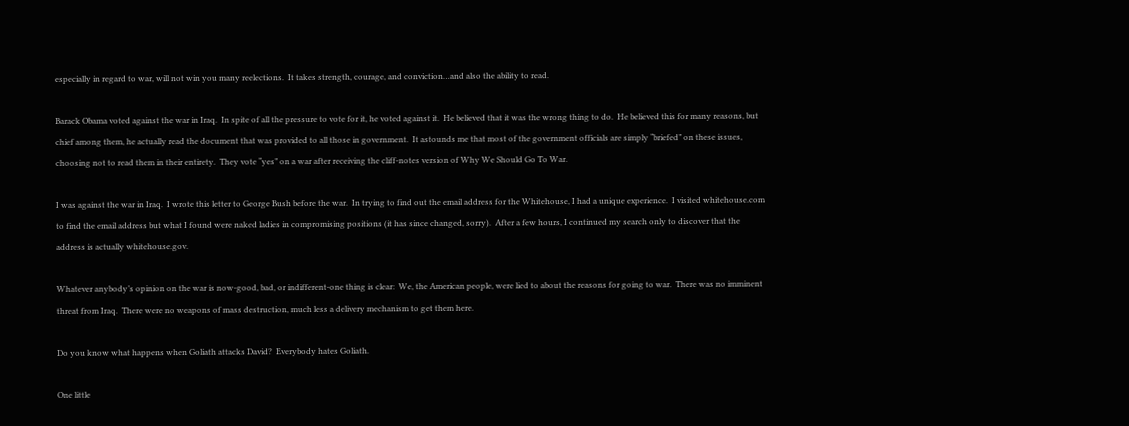especially in regard to war, will not win you many reelections.  It takes strength, courage, and conviction…and also the ability to read.

Barack Obama voted against the war in Iraq.  In spite of all the pressure to vote for it, he voted against it.  He believed that it was the wrong thing to do.  He believed this for many reasons, but chief among them, he actually read the document that was provided to all those in government.  It astounds me that most of the government officials are simply “briefed” on these issues, choosing not to read them in their entirety.  They vote “yes” on a war after receiving the cliff-notes version of Why We Should Go To War.

I was against the war in Iraq.  I wrote this letter to George Bush before the war.  In trying to find out the email address for the Whitehouse, I had a unique experience.  I visited whitehouse.com to find the email address but what I found were naked ladies in compromising positions (it has since changed, sorry).  After a few hours, I continued my search only to discover that the address is actually whitehouse.gov.

Whatever anybody’s opinion on the war is now-good, bad, or indifferent-one thing is clear:  We, the American people, were lied to about the reasons for going to war.  There was no imminent threat from Iraq.  There were no weapons of mass destruction, much less a delivery mechanism to get them here.

Do you know what happens when Goliath attacks David?  Everybody hates Goliath.

One little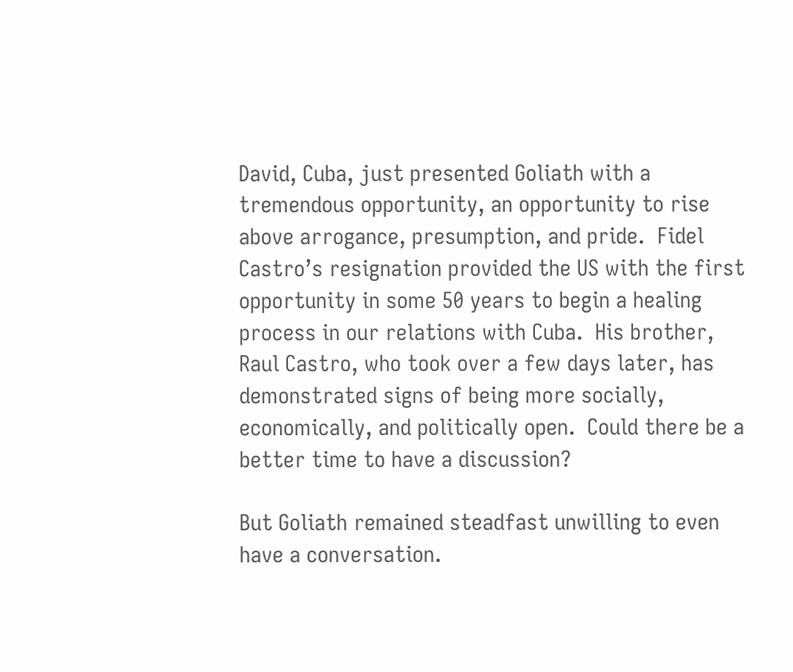David, Cuba, just presented Goliath with a tremendous opportunity, an opportunity to rise above arrogance, presumption, and pride.  Fidel Castro’s resignation provided the US with the first opportunity in some 50 years to begin a healing process in our relations with Cuba.  His brother, Raul Castro, who took over a few days later, has demonstrated signs of being more socially, economically, and politically open.  Could there be a better time to have a discussion?

But Goliath remained steadfast unwilling to even have a conversation.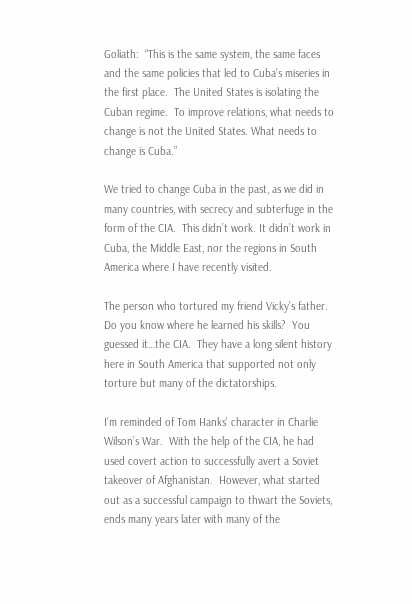Goliath:  “This is the same system, the same faces and the same policies that led to Cuba’s miseries in the first place.  The United States is isolating the Cuban regime.  To improve relations, what needs to change is not the United States. What needs to change is Cuba.”

We tried to change Cuba in the past, as we did in many countries, with secrecy and subterfuge in the form of the CIA.  This didn’t work. It didn’t work in Cuba, the Middle East, nor the regions in South America where I have recently visited.

The person who tortured my friend Vicky’s father.  Do you know where he learned his skills?  You guessed it…the CIA.  They have a long silent history here in South America that supported not only torture but many of the dictatorships.

I’m reminded of Tom Hanks’ character in Charlie Wilson’s War.  With the help of the CIA, he had used covert action to successfully avert a Soviet takeover of Afghanistan.  However, what started out as a successful campaign to thwart the Soviets, ends many years later with many of the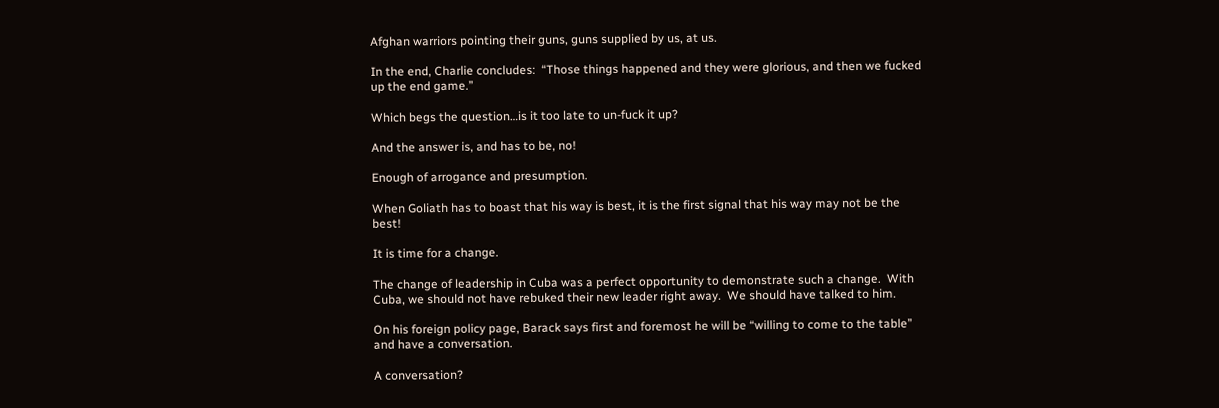Afghan warriors pointing their guns, guns supplied by us, at us.

In the end, Charlie concludes:  “Those things happened and they were glorious, and then we fucked up the end game.”

Which begs the question…is it too late to un-fuck it up?

And the answer is, and has to be, no!

Enough of arrogance and presumption.

When Goliath has to boast that his way is best, it is the first signal that his way may not be the best!

It is time for a change.

The change of leadership in Cuba was a perfect opportunity to demonstrate such a change.  With Cuba, we should not have rebuked their new leader right away.  We should have talked to him.

On his foreign policy page, Barack says first and foremost he will be “willing to come to the table” and have a conversation.

A conversation?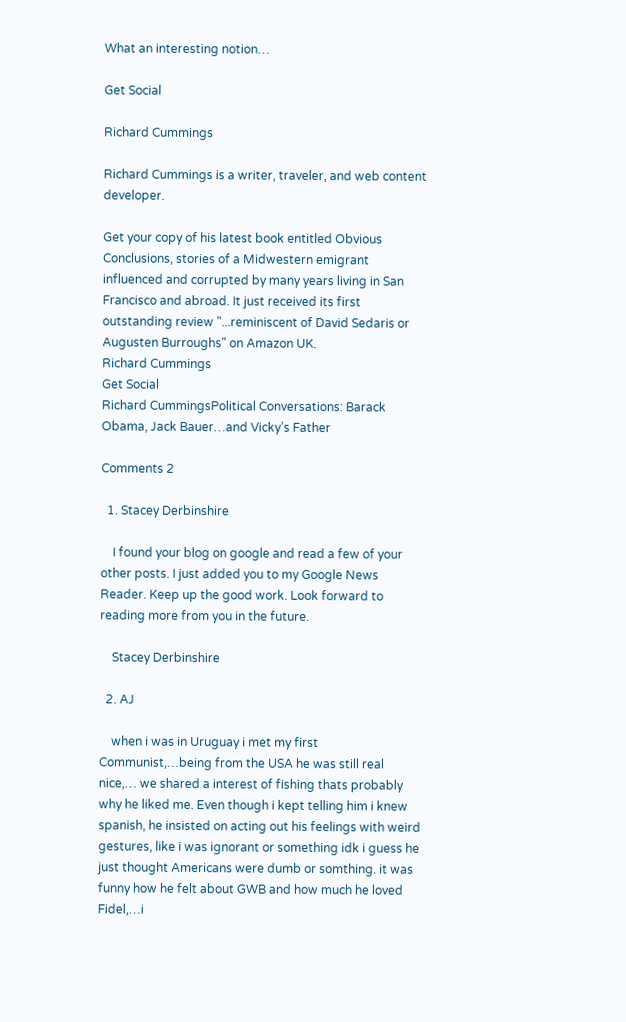What an interesting notion…

Get Social

Richard Cummings

Richard Cummings is a writer, traveler, and web content developer.

Get your copy of his latest book entitled Obvious Conclusions, stories of a Midwestern emigrant influenced and corrupted by many years living in San Francisco and abroad. It just received its first outstanding review "...reminiscent of David Sedaris or Augusten Burroughs" on Amazon UK.
Richard Cummings
Get Social
Richard CummingsPolitical Conversations: Barack Obama, Jack Bauer…and Vicky’s Father

Comments 2

  1. Stacey Derbinshire

    I found your blog on google and read a few of your other posts. I just added you to my Google News Reader. Keep up the good work. Look forward to reading more from you in the future.

    Stacey Derbinshire

  2. AJ

    when i was in Uruguay i met my first Communist,…being from the USA he was still real nice,… we shared a interest of fishing thats probably why he liked me. Even though i kept telling him i knew spanish, he insisted on acting out his feelings with weird gestures, like i was ignorant or something idk i guess he just thought Americans were dumb or somthing. it was funny how he felt about GWB and how much he loved Fidel,…i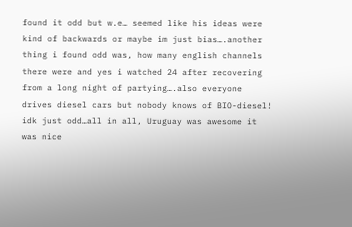found it odd but w.e… seemed like his ideas were kind of backwards or maybe im just bias….another thing i found odd was, how many english channels there were and yes i watched 24 after recovering from a long night of partying….also everyone drives diesel cars but nobody knows of BIO-diesel! idk just odd…all in all, Uruguay was awesome it was nice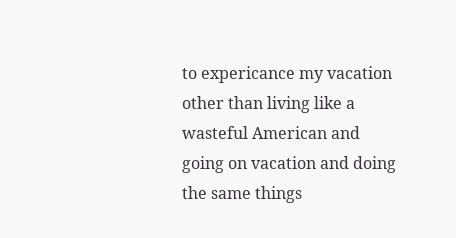to expericance my vacation other than living like a wasteful American and going on vacation and doing the same things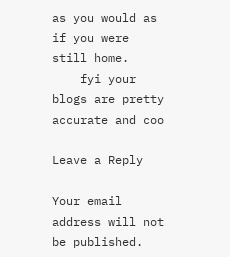as you would as if you were still home.
    fyi your blogs are pretty accurate and coo

Leave a Reply

Your email address will not be published.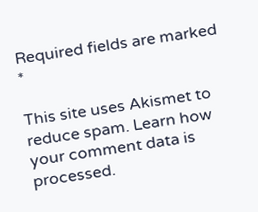Required fields are marked *

This site uses Akismet to reduce spam. Learn how your comment data is processed.